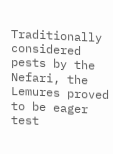Traditionally considered pests by the Nefari, the Lemures proved to be eager test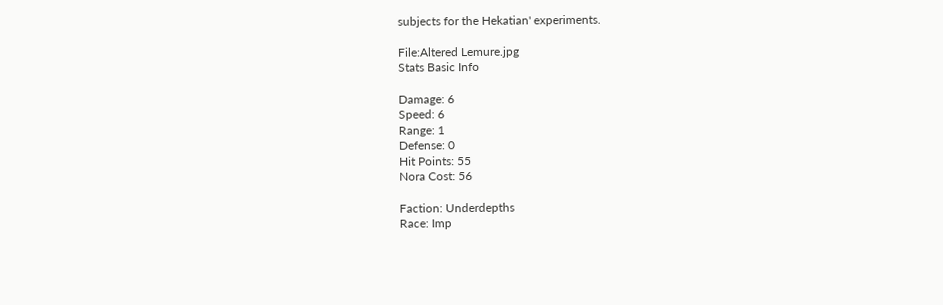subjects for the Hekatian' experiments.

File:Altered Lemure.jpg
Stats Basic Info

Damage: 6
Speed: 6
Range: 1
Defense: 0
Hit Points: 55
Nora Cost: 56

Faction: Underdepths
Race: Imp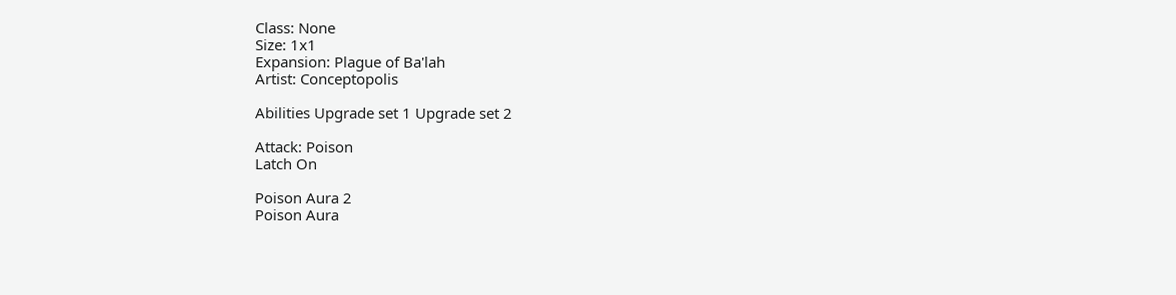Class: None
Size: 1x1
Expansion: Plague of Ba'lah
Artist: Conceptopolis

Abilities Upgrade set 1 Upgrade set 2

Attack: Poison
Latch On

Poison Aura 2
Poison Aura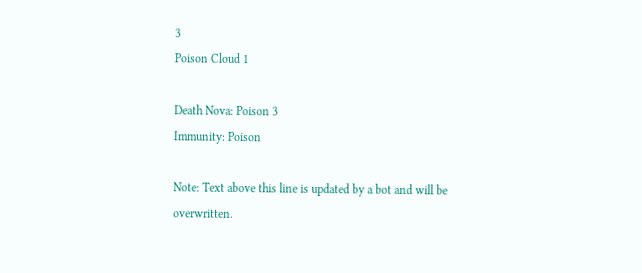3
Poison Cloud 1

Death Nova: Poison 3
Immunity: Poison

Note: Text above this line is updated by a bot and will be overwritten.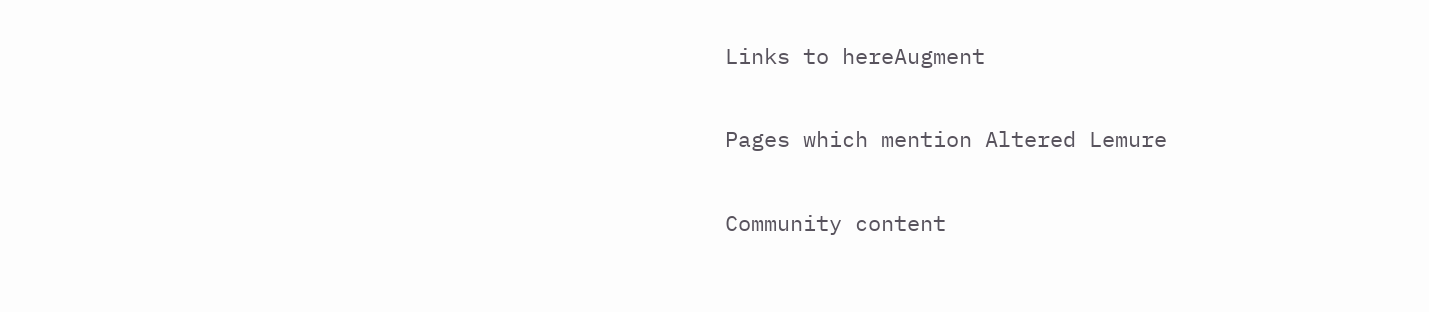Links to hereAugment

Pages which mention Altered Lemure

Community content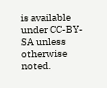is available under CC-BY-SA unless otherwise noted.